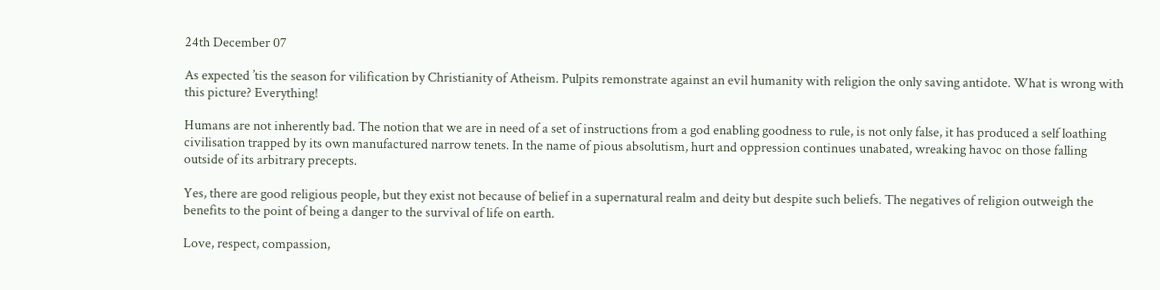24th December 07

As expected ’tis the season for vilification by Christianity of Atheism. Pulpits remonstrate against an evil humanity with religion the only saving antidote. What is wrong with this picture? Everything!

Humans are not inherently bad. The notion that we are in need of a set of instructions from a god enabling goodness to rule, is not only false, it has produced a self loathing civilisation trapped by its own manufactured narrow tenets. In the name of pious absolutism, hurt and oppression continues unabated, wreaking havoc on those falling outside of its arbitrary precepts.

Yes, there are good religious people, but they exist not because of belief in a supernatural realm and deity but despite such beliefs. The negatives of religion outweigh the benefits to the point of being a danger to the survival of life on earth.

Love, respect, compassion,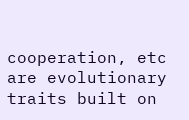cooperation, etc are evolutionary traits built on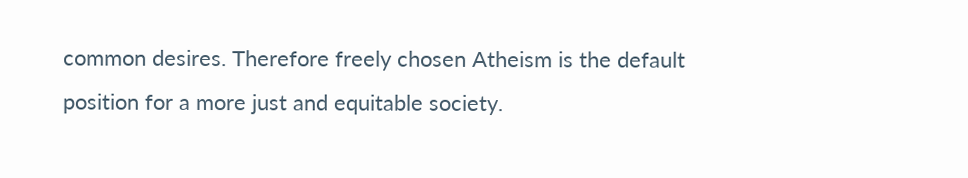common desires. Therefore freely chosen Atheism is the default position for a more just and equitable society.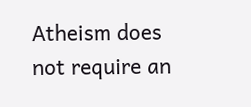Atheism does not require an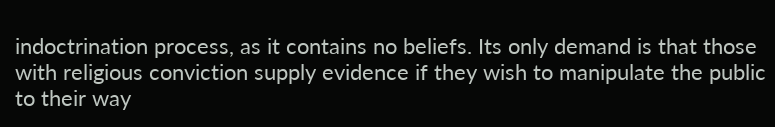indoctrination process, as it contains no beliefs. Its only demand is that those with religious conviction supply evidence if they wish to manipulate the public to their way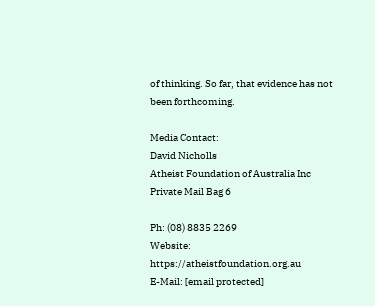of thinking. So far, that evidence has not been forthcoming.

Media Contact:
David Nicholls
Atheist Foundation of Australia Inc
Private Mail Bag 6

Ph: (08) 8835 2269
Website: https://atheistfoundation.org.au
E-Mail: [email protected]